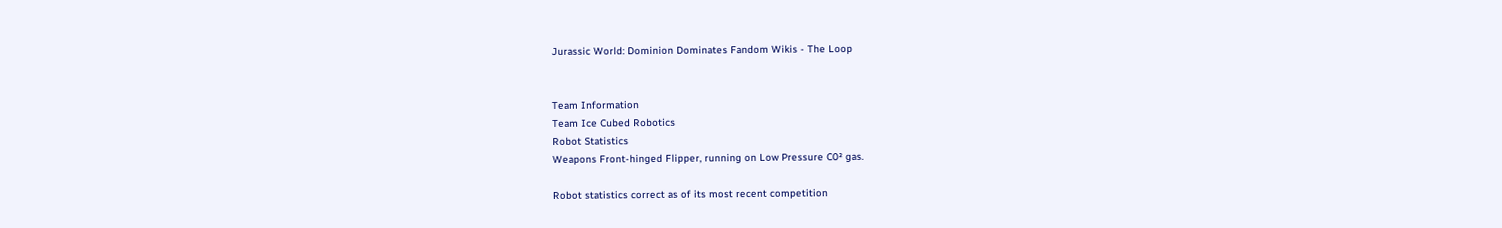Jurassic World: Dominion Dominates Fandom Wikis - The Loop


Team Information
Team Ice Cubed Robotics
Robot Statistics
Weapons Front-hinged Flipper, running on Low Pressure C0² gas.

Robot statistics correct as of its most recent competition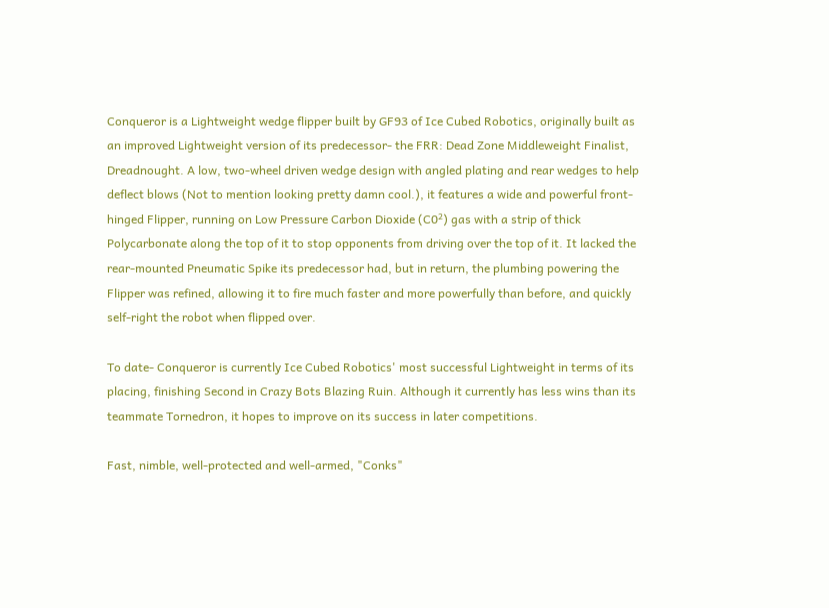Conqueror is a Lightweight wedge flipper built by GF93 of Ice Cubed Robotics, originally built as an improved Lightweight version of its predecessor- the FRR: Dead Zone Middleweight Finalist, Dreadnought. A low, two-wheel driven wedge design with angled plating and rear wedges to help deflect blows (Not to mention looking pretty damn cool.), it features a wide and powerful front-hinged Flipper, running on Low Pressure Carbon Dioxide (C0²) gas with a strip of thick Polycarbonate along the top of it to stop opponents from driving over the top of it. It lacked the rear-mounted Pneumatic Spike its predecessor had, but in return, the plumbing powering the Flipper was refined, allowing it to fire much faster and more powerfully than before, and quickly self-right the robot when flipped over.

To date- Conqueror is currently Ice Cubed Robotics' most successful Lightweight in terms of its placing, finishing Second in Crazy Bots Blazing Ruin. Although it currently has less wins than its teammate Tornedron, it hopes to improve on its success in later competitions.

Fast, nimble, well-protected and well-armed, "Conks"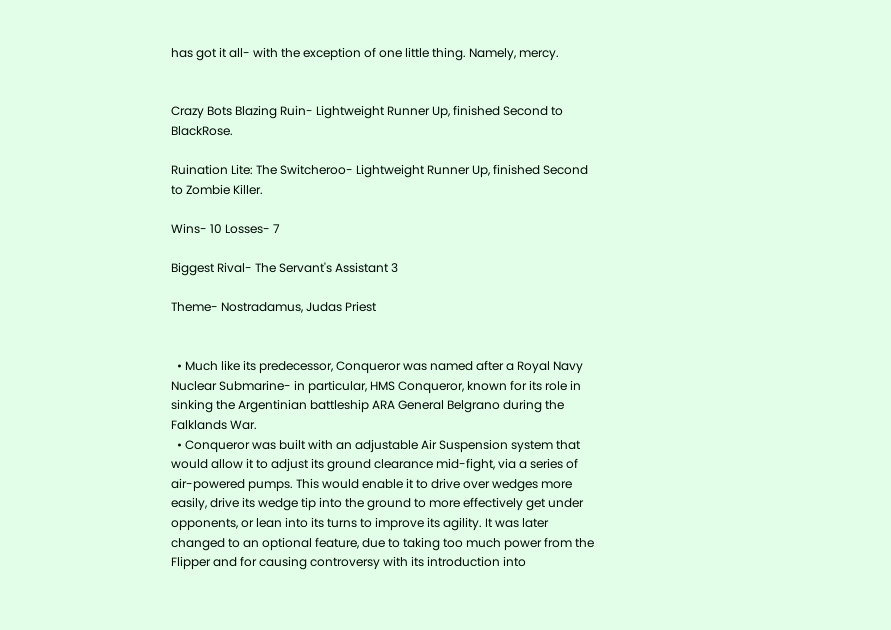has got it all- with the exception of one little thing. Namely, mercy.


Crazy Bots Blazing Ruin- Lightweight Runner Up, finished Second to BlackRose.

Ruination Lite: The Switcheroo- Lightweight Runner Up, finished Second to Zombie Killer.

Wins- 10 Losses- 7

Biggest Rival- The Servant's Assistant 3

Theme- Nostradamus, Judas Priest


  • Much like its predecessor, Conqueror was named after a Royal Navy Nuclear Submarine- in particular, HMS Conqueror, known for its role in sinking the Argentinian battleship ARA General Belgrano during the Falklands War.
  • Conqueror was built with an adjustable Air Suspension system that would allow it to adjust its ground clearance mid-fight, via a series of air-powered pumps. This would enable it to drive over wedges more easily, drive its wedge tip into the ground to more effectively get under opponents, or lean into its turns to improve its agility. It was later changed to an optional feature, due to taking too much power from the Flipper and for causing controversy with its introduction into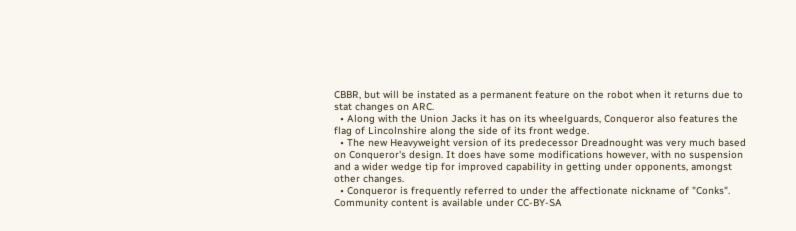CBBR, but will be instated as a permanent feature on the robot when it returns due to stat changes on ARC.
  • Along with the Union Jacks it has on its wheelguards, Conqueror also features the flag of Lincolnshire along the side of its front wedge.
  • The new Heavyweight version of its predecessor Dreadnought was very much based on Conqueror's design. It does have some modifications however, with no suspension and a wider wedge tip for improved capability in getting under opponents, amongst other changes.
  • Conqueror is frequently referred to under the affectionate nickname of "Conks".
Community content is available under CC-BY-SA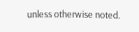unless otherwise noted.